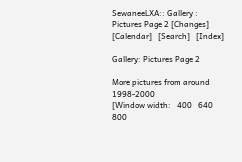SewaneeLXA:: Gallery : Pictures Page 2 [Changes]   [Calendar]   [Search]   [Index]

Gallery: Pictures Page 2

More pictures from around 1998-2000
[Window width:   400   640   800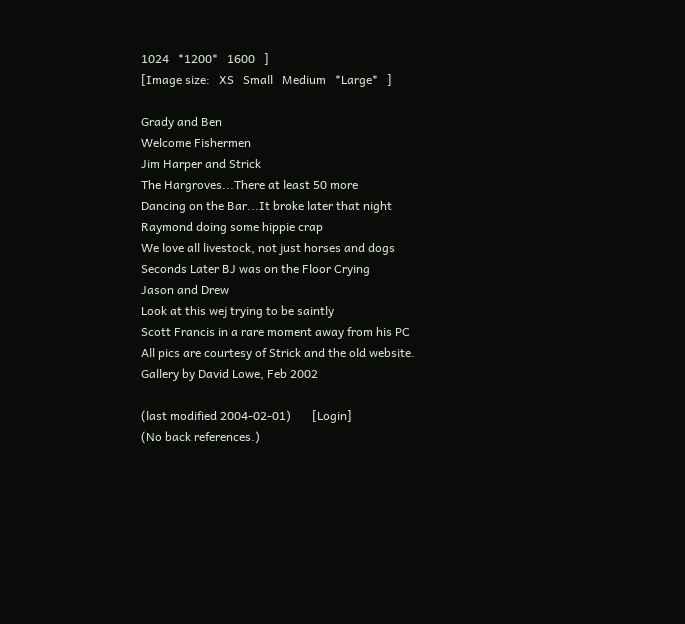1024   *1200*   1600   ]
[Image size:   XS   Small   Medium   *Large*   ]

Grady and Ben
Welcome Fishermen
Jim Harper and Strick
The Hargroves...There at least 50 more
Dancing on the Bar...It broke later that night
Raymond doing some hippie crap
We love all livestock, not just horses and dogs
Seconds Later BJ was on the Floor Crying
Jason and Drew
Look at this wej trying to be saintly
Scott Francis in a rare moment away from his PC
All pics are courtesy of Strick and the old website.
Gallery by David Lowe, Feb 2002

(last modified 2004-02-01)       [Login]
(No back references.)